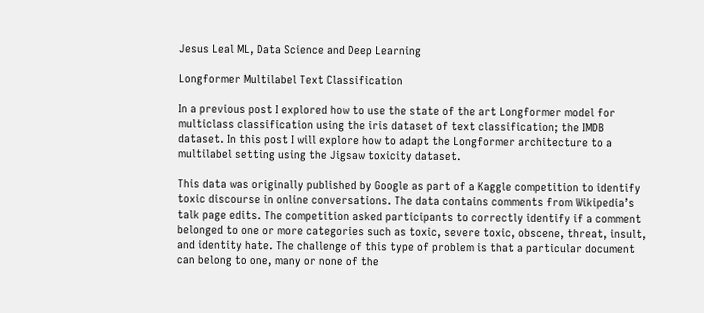Jesus Leal ML, Data Science and Deep Learning

Longformer Multilabel Text Classification

In a previous post I explored how to use the state of the art Longformer model for multiclass classification using the iris dataset of text classification; the IMDB dataset. In this post I will explore how to adapt the Longformer architecture to a multilabel setting using the Jigsaw toxicity dataset.

This data was originally published by Google as part of a Kaggle competition to identify toxic discourse in online conversations. The data contains comments from Wikipedia’s talk page edits. The competition asked participants to correctly identify if a comment belonged to one or more categories such as toxic, severe toxic, obscene, threat, insult, and identity hate. The challenge of this type of problem is that a particular document can belong to one, many or none of the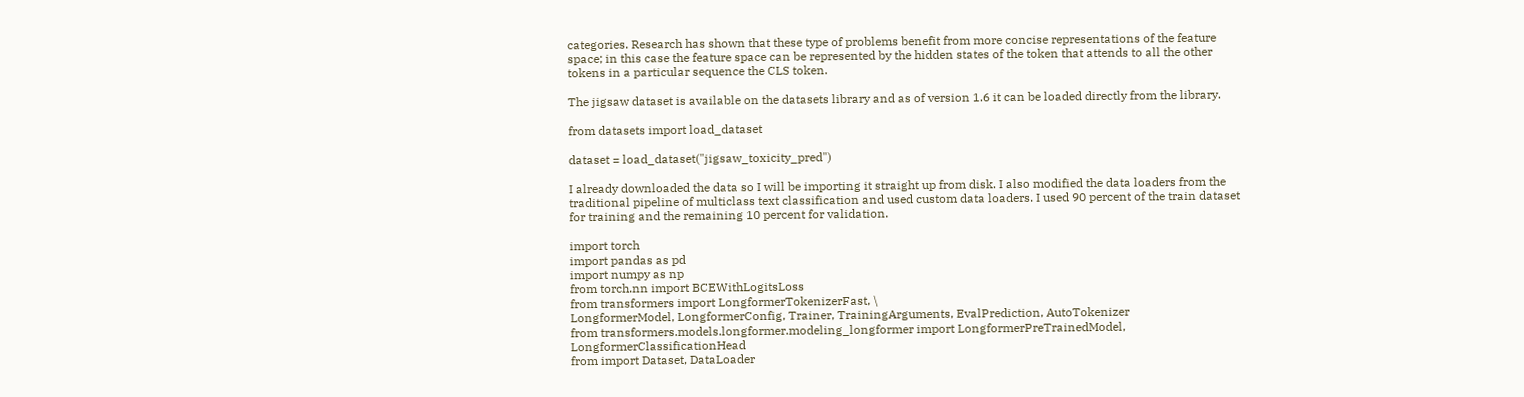categories. Research has shown that these type of problems benefit from more concise representations of the feature space; in this case the feature space can be represented by the hidden states of the token that attends to all the other tokens in a particular sequence the CLS token.

The jigsaw dataset is available on the datasets library and as of version 1.6 it can be loaded directly from the library.

from datasets import load_dataset

dataset = load_dataset("jigsaw_toxicity_pred")

I already downloaded the data so I will be importing it straight up from disk. I also modified the data loaders from the traditional pipeline of multiclass text classification and used custom data loaders. I used 90 percent of the train dataset for training and the remaining 10 percent for validation.

import torch
import pandas as pd
import numpy as np
from torch.nn import BCEWithLogitsLoss
from transformers import LongformerTokenizerFast, \
LongformerModel, LongformerConfig, Trainer, TrainingArguments, EvalPrediction, AutoTokenizer
from transformers.models.longformer.modeling_longformer import LongformerPreTrainedModel, LongformerClassificationHead
from import Dataset, DataLoader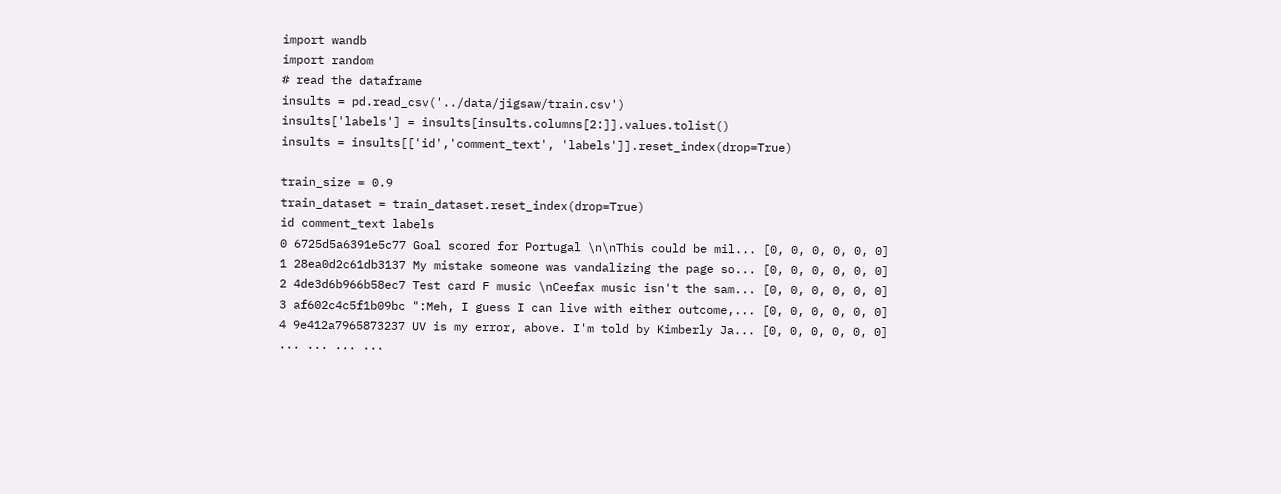import wandb
import random
# read the dataframe
insults = pd.read_csv('../data/jigsaw/train.csv')
insults['labels'] = insults[insults.columns[2:]].values.tolist()
insults = insults[['id','comment_text', 'labels']].reset_index(drop=True)

train_size = 0.9
train_dataset = train_dataset.reset_index(drop=True)
id comment_text labels
0 6725d5a6391e5c77 Goal scored for Portugal \n\nThis could be mil... [0, 0, 0, 0, 0, 0]
1 28ea0d2c61db3137 My mistake someone was vandalizing the page so... [0, 0, 0, 0, 0, 0]
2 4de3d6b966b58ec7 Test card F music \nCeefax music isn't the sam... [0, 0, 0, 0, 0, 0]
3 af602c4c5f1b09bc ":Meh, I guess I can live with either outcome,... [0, 0, 0, 0, 0, 0]
4 9e412a7965873237 UV is my error, above. I'm told by Kimberly Ja... [0, 0, 0, 0, 0, 0]
... ... ... ...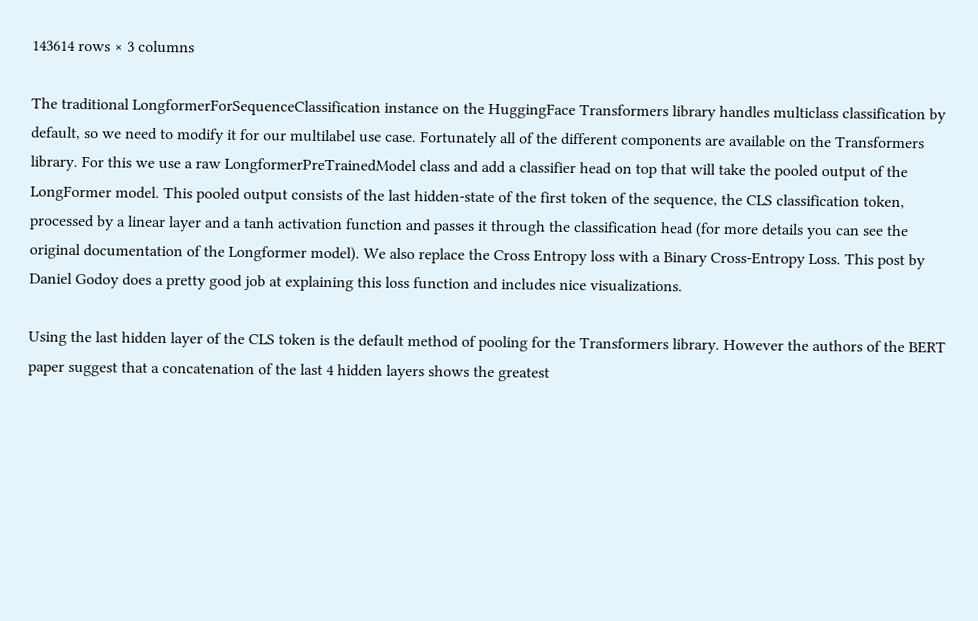143614 rows × 3 columns

The traditional LongformerForSequenceClassification instance on the HuggingFace Transformers library handles multiclass classification by default, so we need to modify it for our multilabel use case. Fortunately all of the different components are available on the Transformers library. For this we use a raw LongformerPreTrainedModel class and add a classifier head on top that will take the pooled output of the LongFormer model. This pooled output consists of the last hidden-state of the first token of the sequence, the CLS classification token, processed by a linear layer and a tanh activation function and passes it through the classification head (for more details you can see the original documentation of the Longformer model). We also replace the Cross Entropy loss with a Binary Cross-Entropy Loss. This post by Daniel Godoy does a pretty good job at explaining this loss function and includes nice visualizations.

Using the last hidden layer of the CLS token is the default method of pooling for the Transformers library. However the authors of the BERT paper suggest that a concatenation of the last 4 hidden layers shows the greatest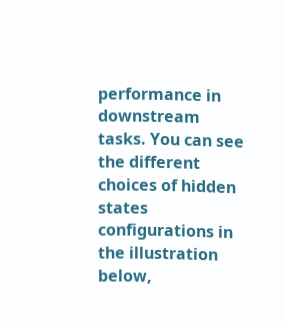performance in downstream tasks. You can see the different choices of hidden states configurations in the illustration below,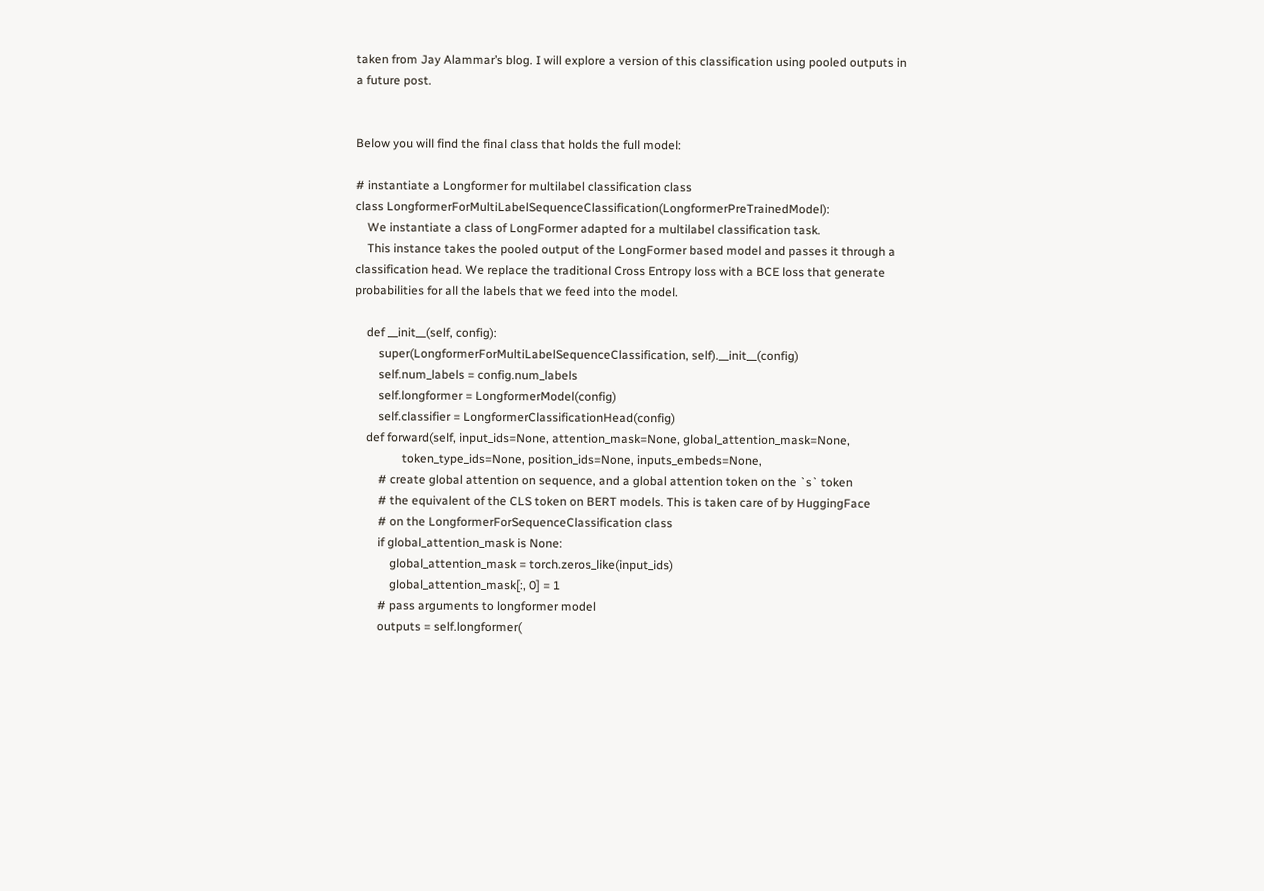taken from Jay Alammar’s blog. I will explore a version of this classification using pooled outputs in a future post.


Below you will find the final class that holds the full model:

# instantiate a Longformer for multilabel classification class
class LongformerForMultiLabelSequenceClassification(LongformerPreTrainedModel):
    We instantiate a class of LongFormer adapted for a multilabel classification task.
    This instance takes the pooled output of the LongFormer based model and passes it through a classification head. We replace the traditional Cross Entropy loss with a BCE loss that generate probabilities for all the labels that we feed into the model.

    def __init__(self, config):
        super(LongformerForMultiLabelSequenceClassification, self).__init__(config)
        self.num_labels = config.num_labels
        self.longformer = LongformerModel(config)
        self.classifier = LongformerClassificationHead(config)
    def forward(self, input_ids=None, attention_mask=None, global_attention_mask=None,
                token_type_ids=None, position_ids=None, inputs_embeds=None,
        # create global attention on sequence, and a global attention token on the `s` token
        # the equivalent of the CLS token on BERT models. This is taken care of by HuggingFace
        # on the LongformerForSequenceClassification class
        if global_attention_mask is None:
            global_attention_mask = torch.zeros_like(input_ids)
            global_attention_mask[:, 0] = 1
        # pass arguments to longformer model
        outputs = self.longformer(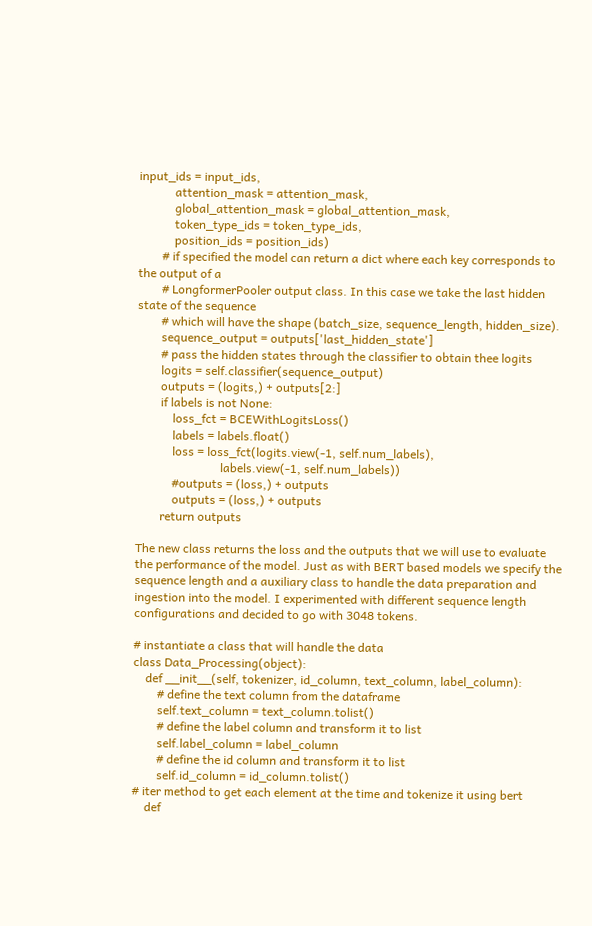input_ids = input_ids,
            attention_mask = attention_mask,
            global_attention_mask = global_attention_mask,
            token_type_ids = token_type_ids,
            position_ids = position_ids)
        # if specified the model can return a dict where each key corresponds to the output of a
        # LongformerPooler output class. In this case we take the last hidden state of the sequence
        # which will have the shape (batch_size, sequence_length, hidden_size).
        sequence_output = outputs['last_hidden_state']
        # pass the hidden states through the classifier to obtain thee logits
        logits = self.classifier(sequence_output)
        outputs = (logits,) + outputs[2:]
        if labels is not None:
            loss_fct = BCEWithLogitsLoss()
            labels = labels.float()
            loss = loss_fct(logits.view(-1, self.num_labels),
                            labels.view(-1, self.num_labels))
            #outputs = (loss,) + outputs
            outputs = (loss,) + outputs
        return outputs

The new class returns the loss and the outputs that we will use to evaluate the performance of the model. Just as with BERT based models we specify the sequence length and a auxiliary class to handle the data preparation and ingestion into the model. I experimented with different sequence length configurations and decided to go with 3048 tokens.

# instantiate a class that will handle the data
class Data_Processing(object):
    def __init__(self, tokenizer, id_column, text_column, label_column):
        # define the text column from the dataframe
        self.text_column = text_column.tolist()
        # define the label column and transform it to list
        self.label_column = label_column
        # define the id column and transform it to list
        self.id_column = id_column.tolist()
# iter method to get each element at the time and tokenize it using bert
    def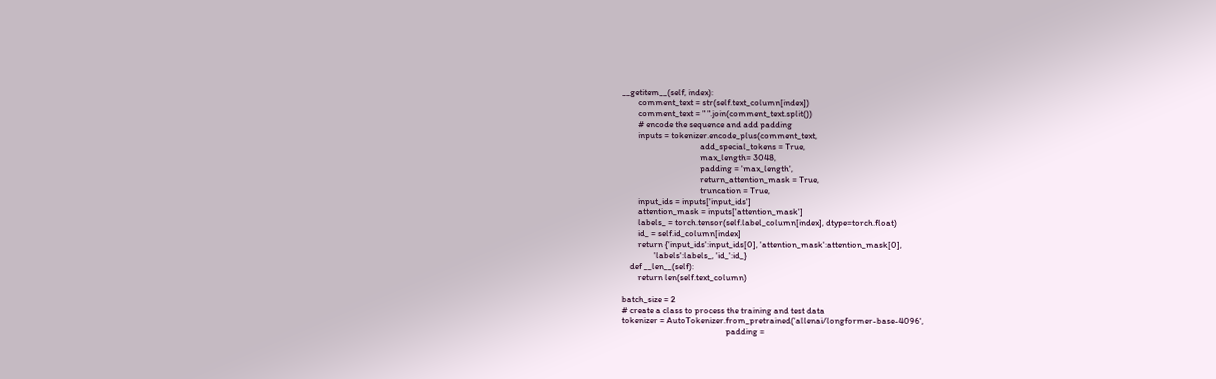__getitem__(self, index):
        comment_text = str(self.text_column[index])
        comment_text = " ".join(comment_text.split())
        # encode the sequence and add padding
        inputs = tokenizer.encode_plus(comment_text,
                                       add_special_tokens = True,
                                       max_length= 3048,
                                       padding = 'max_length',
                                       return_attention_mask = True,
                                       truncation = True,
        input_ids = inputs['input_ids']
        attention_mask = inputs['attention_mask']
        labels_ = torch.tensor(self.label_column[index], dtype=torch.float)
        id_ = self.id_column[index]
        return {'input_ids':input_ids[0], 'attention_mask':attention_mask[0],
                'labels':labels_, 'id_':id_}
    def __len__(self):
        return len(self.text_column)

batch_size = 2
# create a class to process the training and test data
tokenizer = AutoTokenizer.from_pretrained('allenai/longformer-base-4096',
                                                    padding =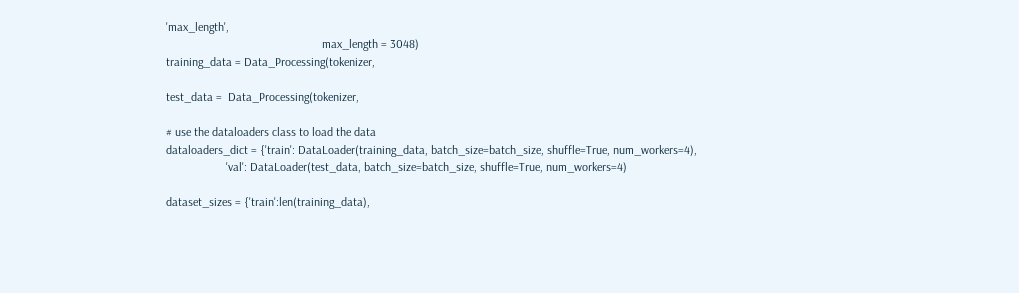'max_length',
                                                    max_length = 3048)
training_data = Data_Processing(tokenizer,

test_data =  Data_Processing(tokenizer,

# use the dataloaders class to load the data
dataloaders_dict = {'train': DataLoader(training_data, batch_size=batch_size, shuffle=True, num_workers=4),
                    'val': DataLoader(test_data, batch_size=batch_size, shuffle=True, num_workers=4)

dataset_sizes = {'train':len(training_data),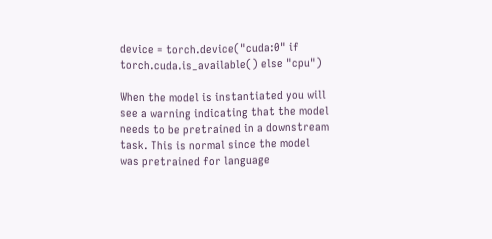device = torch.device("cuda:0" if torch.cuda.is_available() else "cpu")

When the model is instantiated you will see a warning indicating that the model needs to be pretrained in a downstream task. This is normal since the model was pretrained for language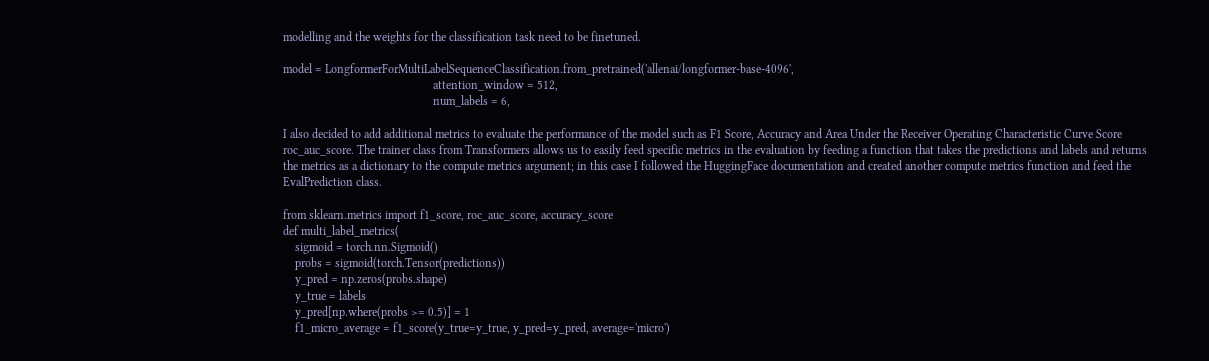modelling and the weights for the classification task need to be finetuned.

model = LongformerForMultiLabelSequenceClassification.from_pretrained('allenai/longformer-base-4096',
                                                  attention_window = 512,
                                                  num_labels = 6,

I also decided to add additional metrics to evaluate the performance of the model such as F1 Score, Accuracy and Area Under the Receiver Operating Characteristic Curve Score roc_auc_score. The trainer class from Transformers allows us to easily feed specific metrics in the evaluation by feeding a function that takes the predictions and labels and returns the metrics as a dictionary to the compute metrics argument; in this case I followed the HuggingFace documentation and created another compute metrics function and feed the EvalPrediction class.

from sklearn.metrics import f1_score, roc_auc_score, accuracy_score
def multi_label_metrics(
    sigmoid = torch.nn.Sigmoid()
    probs = sigmoid(torch.Tensor(predictions))
    y_pred = np.zeros(probs.shape)
    y_true = labels
    y_pred[np.where(probs >= 0.5)] = 1
    f1_micro_average = f1_score(y_true=y_true, y_pred=y_pred, average='micro')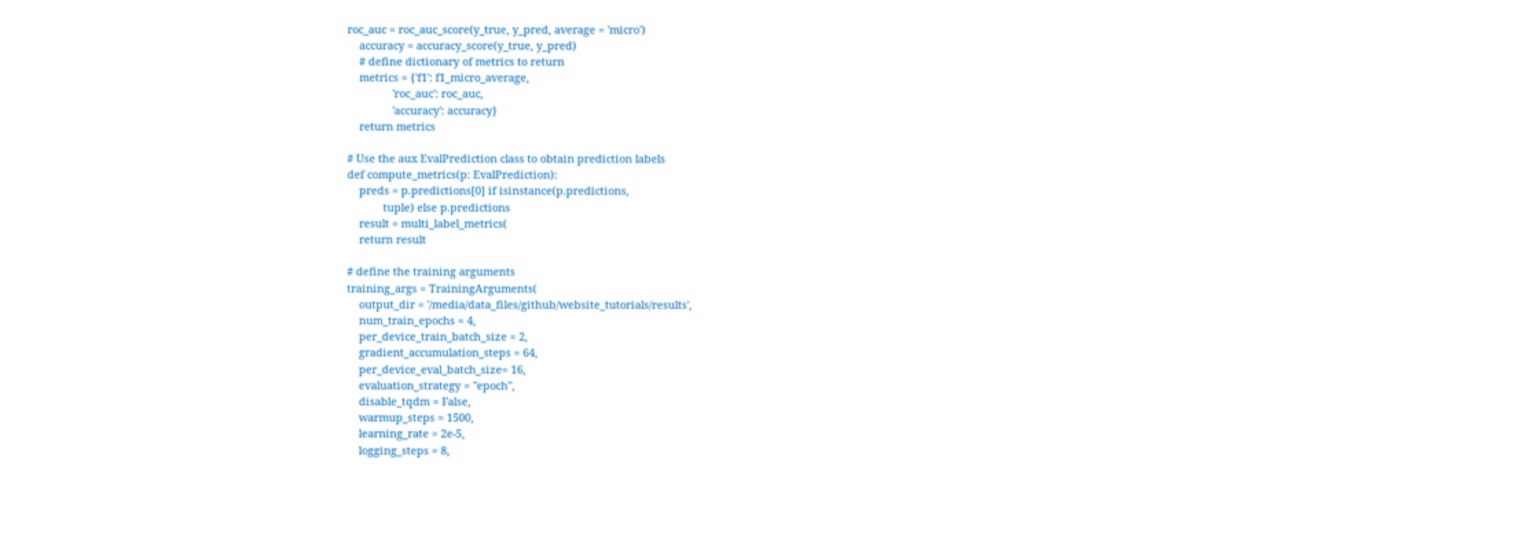roc_auc = roc_auc_score(y_true, y_pred, average = 'micro')
    accuracy = accuracy_score(y_true, y_pred)
    # define dictionary of metrics to return
    metrics = {'f1': f1_micro_average,
               'roc_auc': roc_auc,
               'accuracy': accuracy}
    return metrics

# Use the aux EvalPrediction class to obtain prediction labels
def compute_metrics(p: EvalPrediction):
    preds = p.predictions[0] if isinstance(p.predictions,
            tuple) else p.predictions
    result = multi_label_metrics(
    return result

# define the training arguments
training_args = TrainingArguments(
    output_dir = '/media/data_files/github/website_tutorials/results',
    num_train_epochs = 4,
    per_device_train_batch_size = 2,
    gradient_accumulation_steps = 64,
    per_device_eval_batch_size= 16,
    evaluation_strategy = "epoch",
    disable_tqdm = False,
    warmup_steps = 1500,
    learning_rate = 2e-5,
    logging_steps = 8,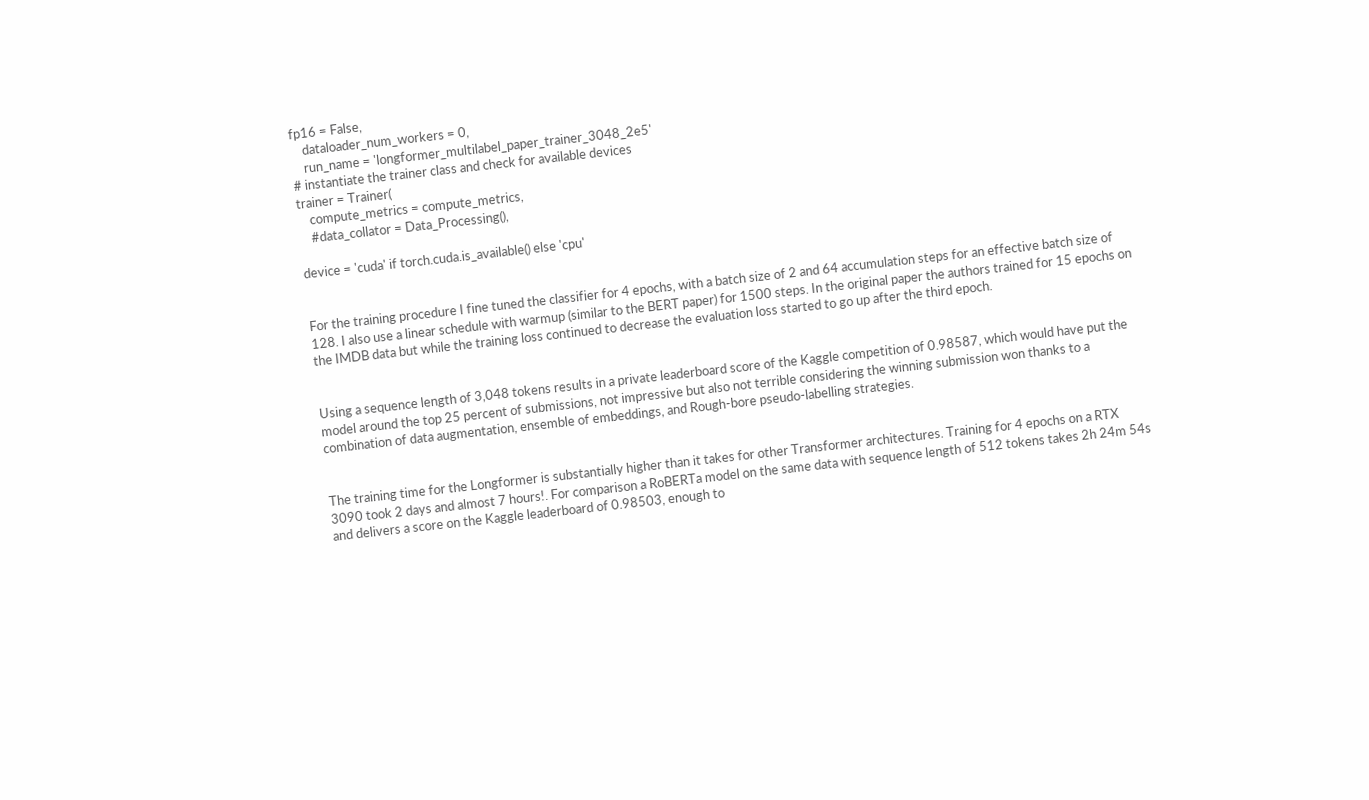fp16 = False,
    dataloader_num_workers = 0,
    run_name = 'longformer_multilabel_paper_trainer_3048_2e5'
# instantiate the trainer class and check for available devices
trainer = Trainer(
    compute_metrics = compute_metrics,
    #data_collator = Data_Processing(),

device = 'cuda' if torch.cuda.is_available() else 'cpu'


For the training procedure I fine tuned the classifier for 4 epochs, with a batch size of 2 and 64 accumulation steps for an effective batch size of 128. I also use a linear schedule with warmup (similar to the BERT paper) for 1500 steps. In the original paper the authors trained for 15 epochs on the IMDB data but while the training loss continued to decrease the evaluation loss started to go up after the third epoch.


Using a sequence length of 3,048 tokens results in a private leaderboard score of the Kaggle competition of 0.98587, which would have put the model around the top 25 percent of submissions, not impressive but also not terrible considering the winning submission won thanks to a combination of data augmentation, ensemble of embeddings, and Rough-bore pseudo-labelling strategies.


The training time for the Longformer is substantially higher than it takes for other Transformer architectures. Training for 4 epochs on a RTX 3090 took 2 days and almost 7 hours!. For comparison a RoBERTa model on the same data with sequence length of 512 tokens takes 2h 24m 54s and delivers a score on the Kaggle leaderboard of 0.98503, enough to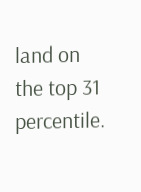land on the top 31 percentile.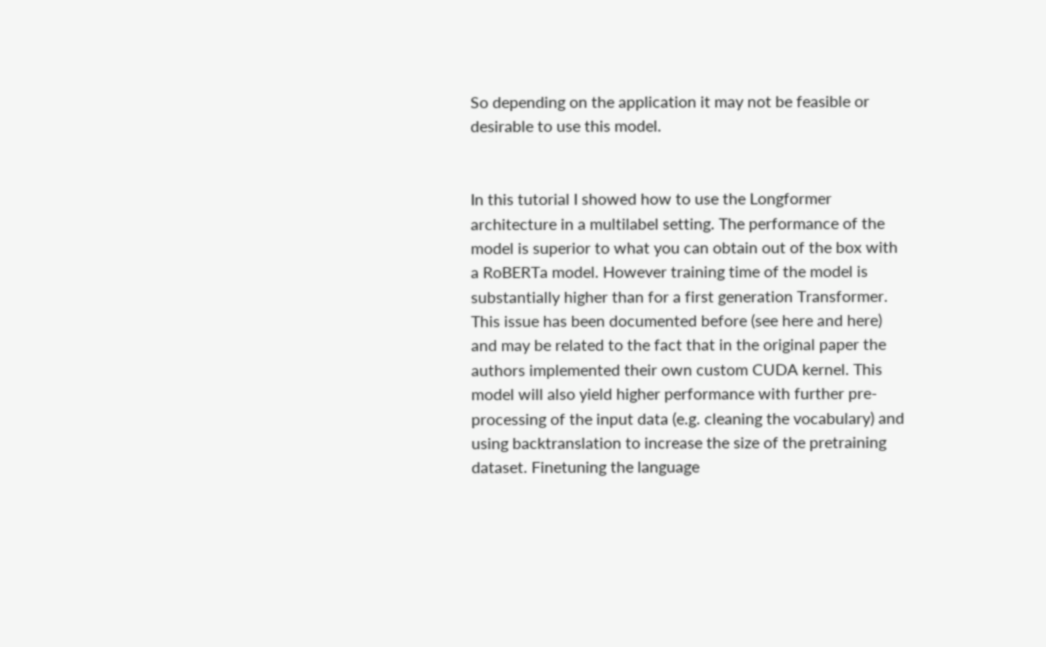So depending on the application it may not be feasible or desirable to use this model.


In this tutorial I showed how to use the Longformer architecture in a multilabel setting. The performance of the model is superior to what you can obtain out of the box with a RoBERTa model. However training time of the model is substantially higher than for a first generation Transformer. This issue has been documented before (see here and here) and may be related to the fact that in the original paper the authors implemented their own custom CUDA kernel. This model will also yield higher performance with further pre-processing of the input data (e.g. cleaning the vocabulary) and using backtranslation to increase the size of the pretraining dataset. Finetuning the language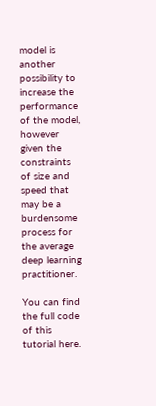model is another possibility to increase the performance of the model, however given the constraints of size and speed that may be a burdensome process for the average deep learning practitioner.

You can find the full code of this tutorial here.